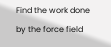Find the work done by the force field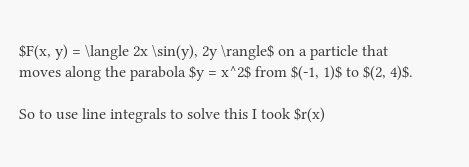$F(x, y) = \langle 2x \sin(y), 2y \rangle$ on a particle that moves along the parabola $y = x^2$ from $(-1, 1)$ to $(2, 4)$.

So to use line integrals to solve this I took $r(x)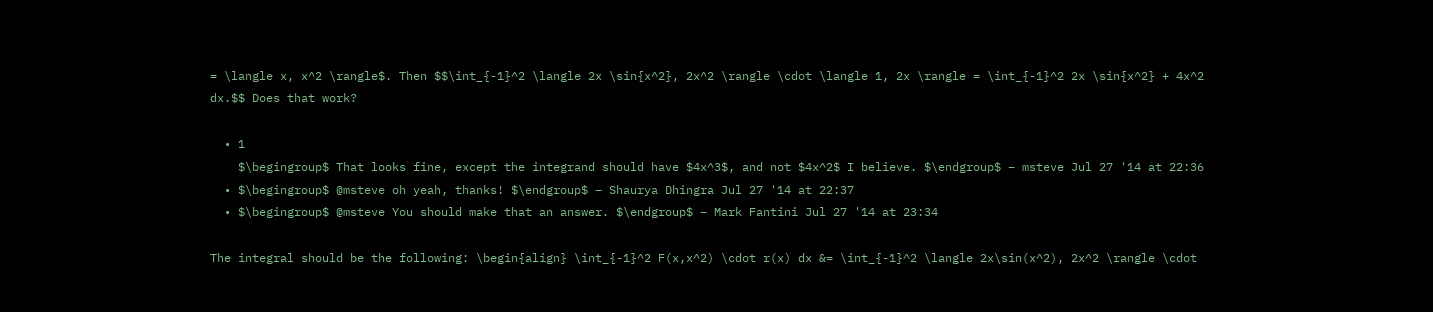= \langle x, x^2 \rangle$. Then $$\int_{-1}^2 \langle 2x \sin{x^2}, 2x^2 \rangle \cdot \langle 1, 2x \rangle = \int_{-1}^2 2x \sin{x^2} + 4x^2 dx.$$ Does that work?

  • 1
    $\begingroup$ That looks fine, except the integrand should have $4x^3$, and not $4x^2$ I believe. $\endgroup$ – msteve Jul 27 '14 at 22:36
  • $\begingroup$ @msteve oh yeah, thanks! $\endgroup$ – Shaurya Dhingra Jul 27 '14 at 22:37
  • $\begingroup$ @msteve You should make that an answer. $\endgroup$ – Mark Fantini Jul 27 '14 at 23:34

The integral should be the following: \begin{align} \int_{-1}^2 F(x,x^2) \cdot r(x) dx &= \int_{-1}^2 \langle 2x\sin(x^2), 2x^2 \rangle \cdot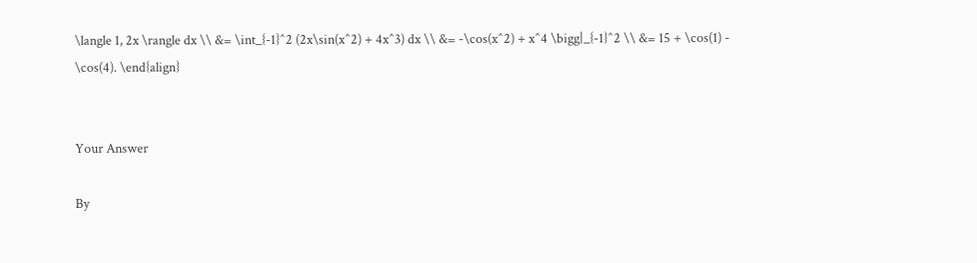\langle 1, 2x \rangle dx \\ &= \int_{-1}^2 (2x\sin(x^2) + 4x^3) dx \\ &= -\cos(x^2) + x^4 \bigg|_{-1}^2 \\ &= 15 + \cos(1) - \cos(4). \end{align}


Your Answer

By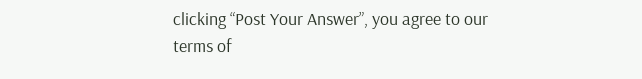clicking “Post Your Answer”, you agree to our terms of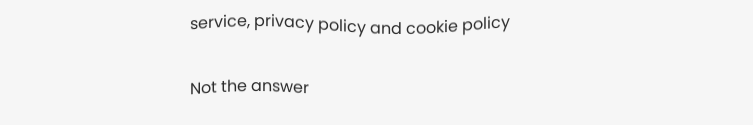service, privacy policy and cookie policy

Not the answer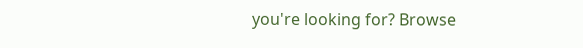you're looking for? Browse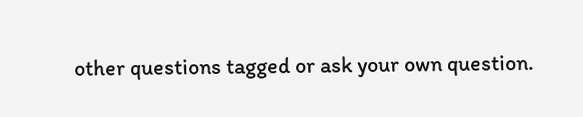other questions tagged or ask your own question.